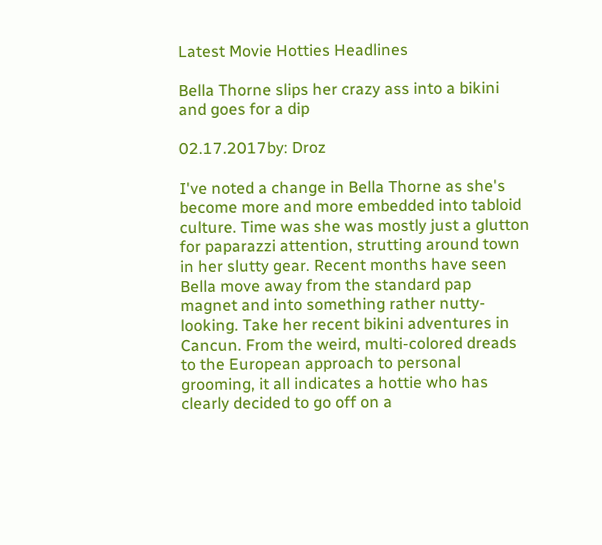Latest Movie Hotties Headlines

Bella Thorne slips her crazy ass into a bikini and goes for a dip

02.17.2017by: Droz

I've noted a change in Bella Thorne as she's become more and more embedded into tabloid culture. Time was she was mostly just a glutton for paparazzi attention, strutting around town in her slutty gear. Recent months have seen Bella move away from the standard pap magnet and into something rather nutty-looking. Take her recent bikini adventures in Cancun. From the weird, multi-colored dreads to the European approach to personal grooming, it all indicates a hottie who has clearly decided to go off on a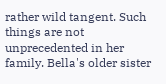rather wild tangent. Such things are not unprecedented in her family. Bella's older sister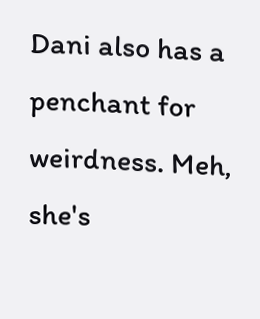Dani also has a penchant for weirdness. Meh, she's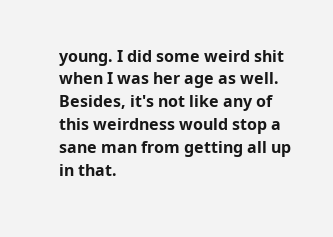young. I did some weird shit when I was her age as well. Besides, it's not like any of this weirdness would stop a sane man from getting all up in that.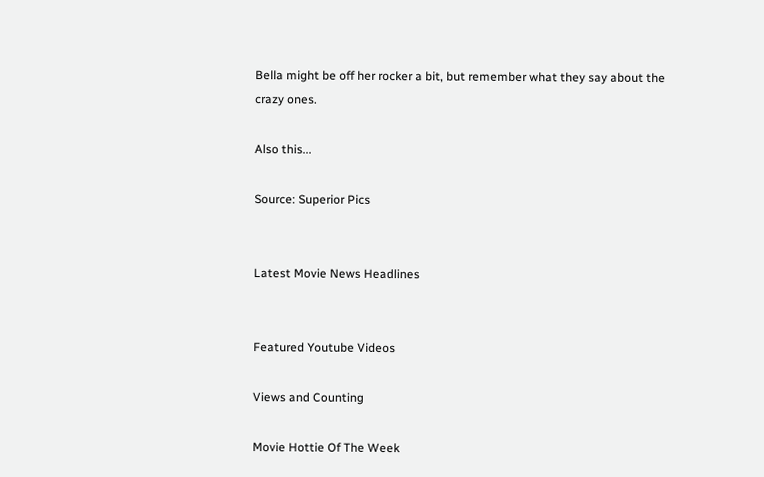Bella might be off her rocker a bit, but remember what they say about the crazy ones.

Also this...

Source: Superior Pics


Latest Movie News Headlines


Featured Youtube Videos

Views and Counting

Movie Hottie Of The Week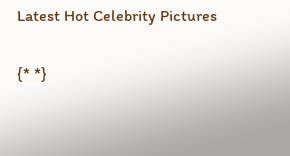Latest Hot Celebrity Pictures

{* *}